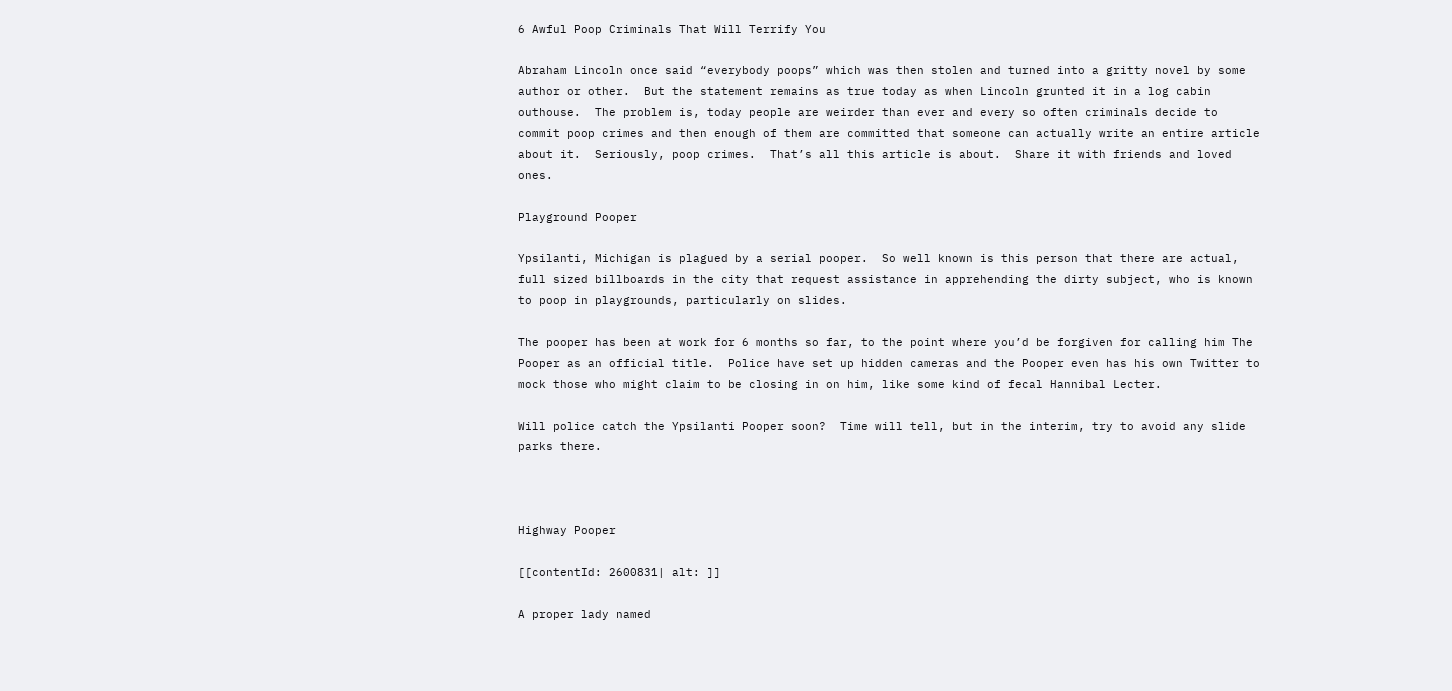6 Awful Poop Criminals That Will Terrify You

Abraham Lincoln once said “everybody poops” which was then stolen and turned into a gritty novel by some author or other.  But the statement remains as true today as when Lincoln grunted it in a log cabin outhouse.  The problem is, today people are weirder than ever and every so often criminals decide to commit poop crimes and then enough of them are committed that someone can actually write an entire article about it.  Seriously, poop crimes.  That’s all this article is about.  Share it with friends and loved ones.

Playground Pooper

Ypsilanti, Michigan is plagued by a serial pooper.  So well known is this person that there are actual, full sized billboards in the city that request assistance in apprehending the dirty subject, who is known to poop in playgrounds, particularly on slides.

The pooper has been at work for 6 months so far, to the point where you’d be forgiven for calling him The Pooper as an official title.  Police have set up hidden cameras and the Pooper even has his own Twitter to mock those who might claim to be closing in on him, like some kind of fecal Hannibal Lecter.

Will police catch the Ypsilanti Pooper soon?  Time will tell, but in the interim, try to avoid any slide parks there.



Highway Pooper

[[contentId: 2600831| alt: ]]

A proper lady named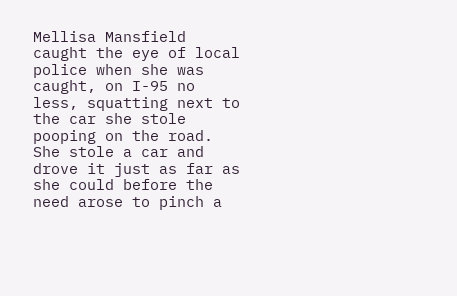Mellisa Mansfield caught the eye of local police when she was caught, on I-95 no less, squatting next to the car she stole pooping on the road.  She stole a car and drove it just as far as she could before the need arose to pinch a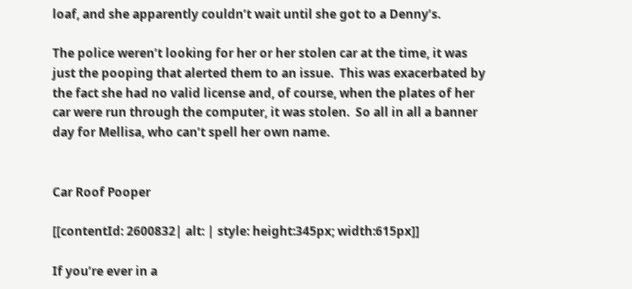loaf, and she apparently couldn’t wait until she got to a Denny’s.

The police weren’t looking for her or her stolen car at the time, it was just the pooping that alerted them to an issue.  This was exacerbated by the fact she had no valid license and, of course, when the plates of her car were run through the computer, it was stolen.  So all in all a banner day for Mellisa, who can’t spell her own name.


Car Roof Pooper

[[contentId: 2600832| alt: | style: height:345px; width:615px]]

If you’re ever in a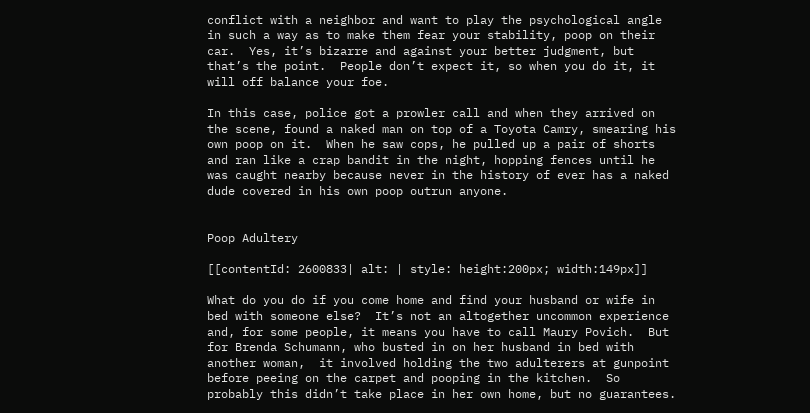conflict with a neighbor and want to play the psychological angle in such a way as to make them fear your stability, poop on their car.  Yes, it’s bizarre and against your better judgment, but that’s the point.  People don’t expect it, so when you do it, it will off balance your foe.

In this case, police got a prowler call and when they arrived on the scene, found a naked man on top of a Toyota Camry, smearing his own poop on it.  When he saw cops, he pulled up a pair of shorts and ran like a crap bandit in the night, hopping fences until he was caught nearby because never in the history of ever has a naked dude covered in his own poop outrun anyone.


Poop Adultery

[[contentId: 2600833| alt: | style: height:200px; width:149px]]

What do you do if you come home and find your husband or wife in bed with someone else?  It’s not an altogether uncommon experience and, for some people, it means you have to call Maury Povich.  But for Brenda Schumann, who busted in on her husband in bed with another woman,  it involved holding the two adulterers at gunpoint before peeing on the carpet and pooping in the kitchen.  So probably this didn’t take place in her own home, but no guarantees.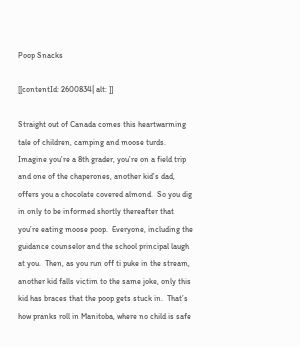Poop Snacks

[[contentId: 2600834| alt: ]]

Straight out of Canada comes this heartwarming tale of children, camping and moose turds.  Imagine you’re a 8th grader, you’re on a field trip and one of the chaperones, another kid’s dad, offers you a chocolate covered almond.  So you dig in only to be informed shortly thereafter that you’re eating moose poop.  Everyone, including the guidance counselor and the school principal laugh at you.  Then, as you run off ti puke in the stream, another kid falls victim to the same joke, only this kid has braces that the poop gets stuck in.  That’s how pranks roll in Manitoba, where no child is safe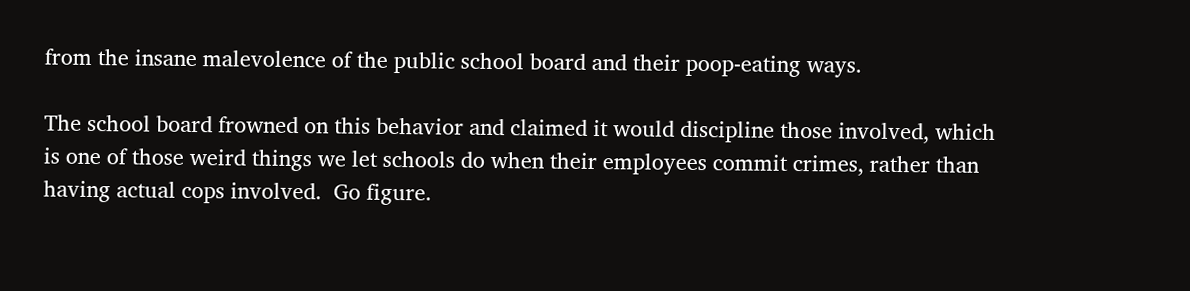from the insane malevolence of the public school board and their poop-eating ways.

The school board frowned on this behavior and claimed it would discipline those involved, which is one of those weird things we let schools do when their employees commit crimes, rather than having actual cops involved.  Go figure.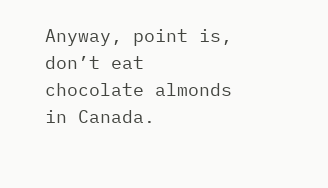Anyway, point is, don’t eat chocolate almonds in Canada.